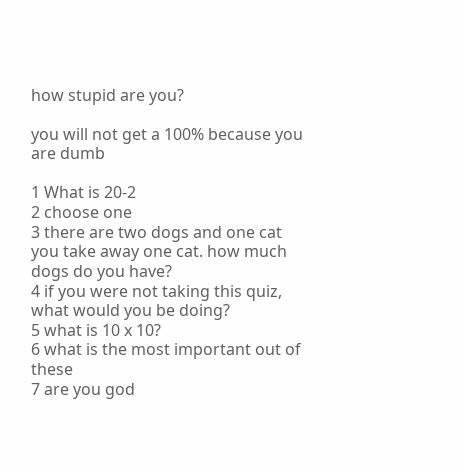how stupid are you?

you will not get a 100% because you are dumb

1 What is 20-2
2 choose one
3 there are two dogs and one cat you take away one cat. how much dogs do you have?
4 if you were not taking this quiz, what would you be doing?
5 what is 10 x 10?
6 what is the most important out of these
7 are you god